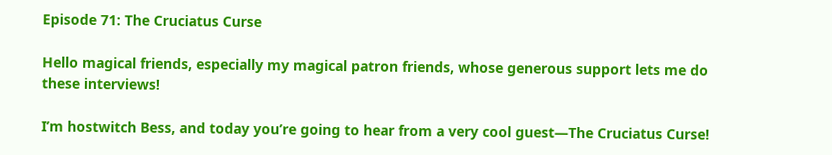Episode 71: The Cruciatus Curse

Hello magical friends, especially my magical patron friends, whose generous support lets me do these interviews!

I’m hostwitch Bess, and today you’re going to hear from a very cool guest—The Cruciatus Curse!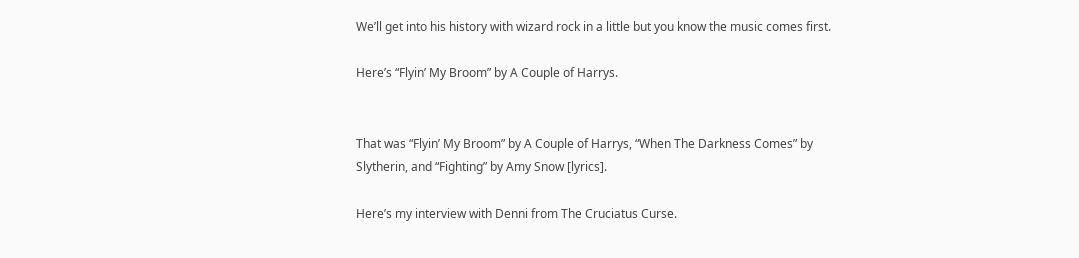We’ll get into his history with wizard rock in a little but you know the music comes first.

Here’s “Flyin’ My Broom” by A Couple of Harrys.


That was “Flyin’ My Broom” by A Couple of Harrys, “When The Darkness Comes” by Slytherin, and “Fighting” by Amy Snow [lyrics].

Here’s my interview with Denni from The Cruciatus Curse.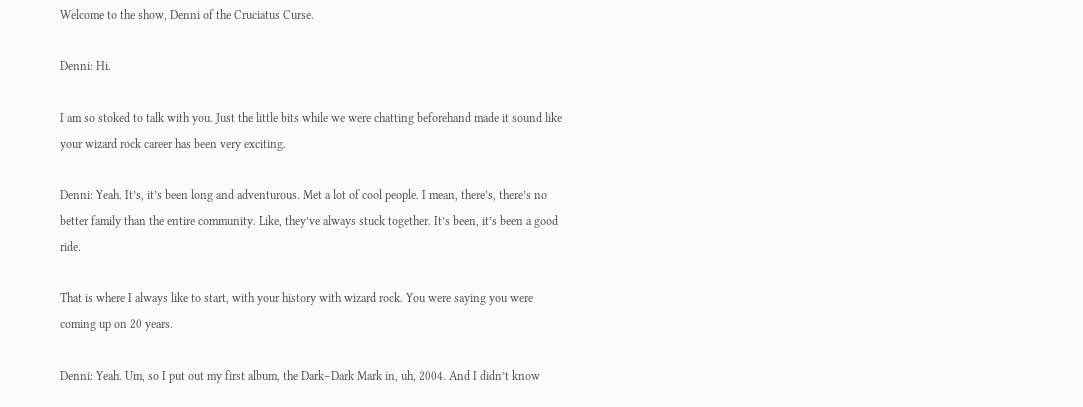Welcome to the show, Denni of the Cruciatus Curse.

Denni: Hi.

I am so stoked to talk with you. Just the little bits while we were chatting beforehand made it sound like your wizard rock career has been very exciting.

Denni: Yeah. It’s, it’s been long and adventurous. Met a lot of cool people. I mean, there’s, there’s no better family than the entire community. Like, they’ve always stuck together. It’s been, it’s been a good ride.

That is where I always like to start, with your history with wizard rock. You were saying you were coming up on 20 years.

Denni: Yeah. Um, so I put out my first album, the Dark–Dark Mark in, uh, 2004. And I didn’t know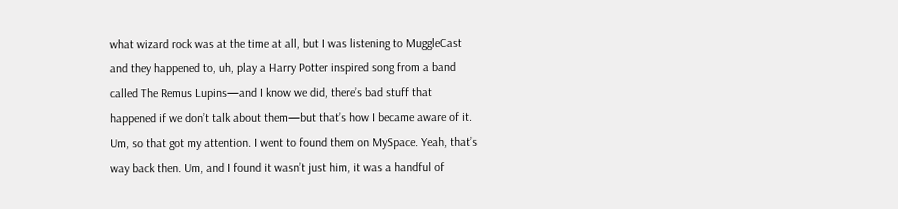what wizard rock was at the time at all, but I was listening to MuggleCast and they happened to, uh, play a Harry Potter inspired song from a band called The Remus Lupins—and I know we did, there’s bad stuff that happened if we don’t talk about them—but that’s how I became aware of it. Um, so that got my attention. I went to found them on MySpace. Yeah, that’s way back then. Um, and I found it wasn’t just him, it was a handful of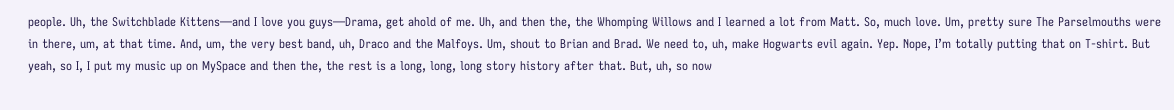people. Uh, the Switchblade Kittens—and I love you guys—Drama, get ahold of me. Uh, and then the, the Whomping Willows and I learned a lot from Matt. So, much love. Um, pretty sure The Parselmouths were in there, um, at that time. And, um, the very best band, uh, Draco and the Malfoys. Um, shout to Brian and Brad. We need to, uh, make Hogwarts evil again. Yep. Nope, I’m totally putting that on T-shirt. But yeah, so I, I put my music up on MySpace and then the, the rest is a long, long, long story history after that. But, uh, so now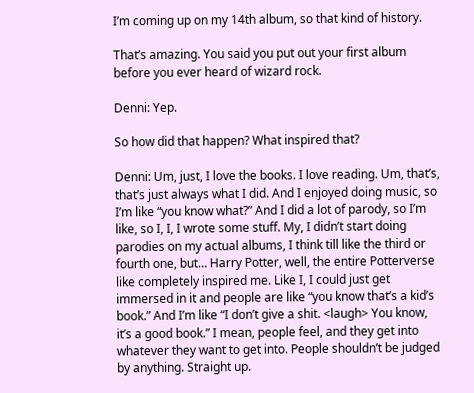I’m coming up on my 14th album, so that kind of history.

That’s amazing. You said you put out your first album before you ever heard of wizard rock.

Denni: Yep.

So how did that happen? What inspired that?

Denni: Um, just, I love the books. I love reading. Um, that’s, that’s just always what I did. And I enjoyed doing music, so I’m like “you know what?” And I did a lot of parody, so I’m like, so I, I, I wrote some stuff. My, I didn’t start doing parodies on my actual albums, I think till like the third or fourth one, but… Harry Potter, well, the entire Potterverse like completely inspired me. Like I, I could just get immersed in it and people are like “you know that’s a kid’s book.” And I’m like “I don’t give a shit. <laugh> You know, it’s a good book.” I mean, people feel, and they get into whatever they want to get into. People shouldn’t be judged by anything. Straight up.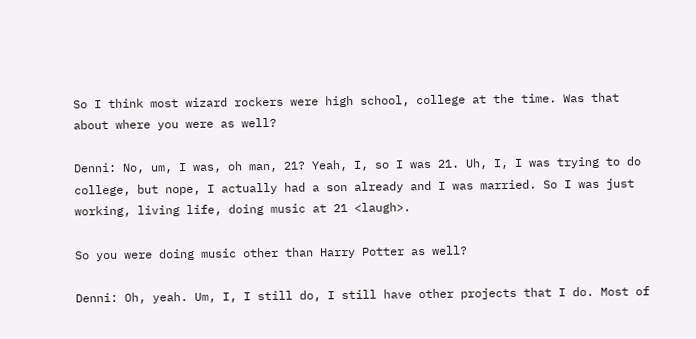So I think most wizard rockers were high school, college at the time. Was that about where you were as well?

Denni: No, um, I was, oh man, 21? Yeah, I, so I was 21. Uh, I, I was trying to do college, but nope, I actually had a son already and I was married. So I was just working, living life, doing music at 21 <laugh>.

So you were doing music other than Harry Potter as well?

Denni: Oh, yeah. Um, I, I still do, I still have other projects that I do. Most of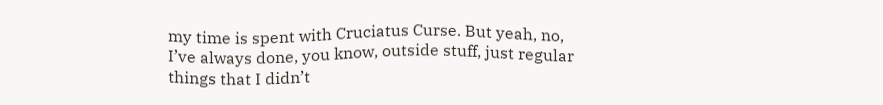my time is spent with Cruciatus Curse. But yeah, no, I’ve always done, you know, outside stuff, just regular things that I didn’t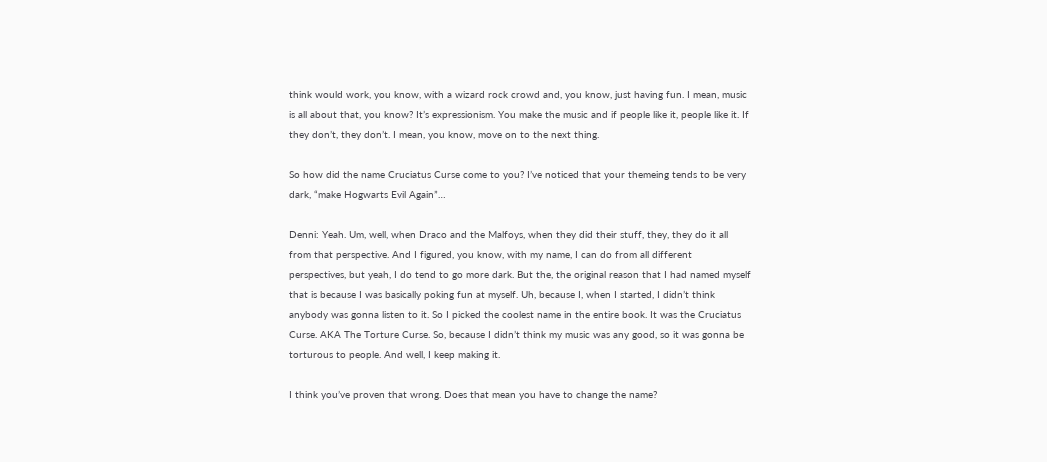think would work, you know, with a wizard rock crowd and, you know, just having fun. I mean, music is all about that, you know? It’s expressionism. You make the music and if people like it, people like it. If they don’t, they don’t. I mean, you know, move on to the next thing.

So how did the name Cruciatus Curse come to you? I’ve noticed that your themeing tends to be very dark, “make Hogwarts Evil Again”…

Denni: Yeah. Um, well, when Draco and the Malfoys, when they did their stuff, they, they do it all from that perspective. And I figured, you know, with my name, I can do from all different perspectives, but yeah, I do tend to go more dark. But the, the original reason that I had named myself that is because I was basically poking fun at myself. Uh, because I, when I started, I didn’t think anybody was gonna listen to it. So I picked the coolest name in the entire book. It was the Cruciatus Curse. AKA The Torture Curse. So, because I didn’t think my music was any good, so it was gonna be torturous to people. And well, I keep making it.

I think you’ve proven that wrong. Does that mean you have to change the name?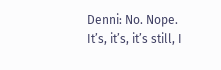Denni: No. Nope. It’s, it’s, it’s still, I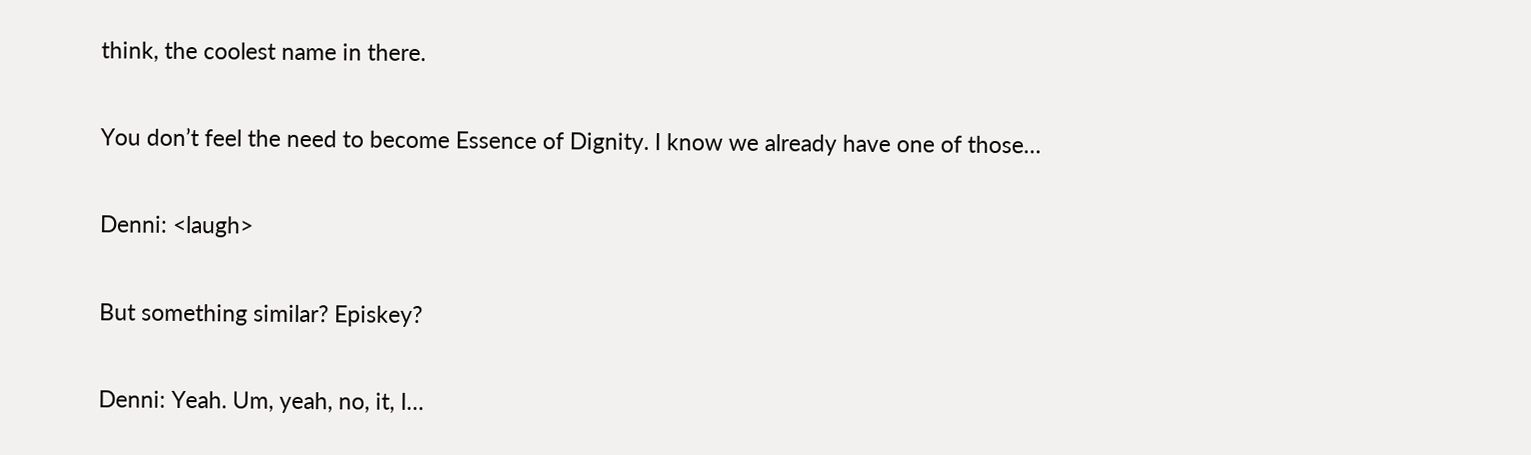think, the coolest name in there.

You don’t feel the need to become Essence of Dignity. I know we already have one of those…

Denni: <laugh>

But something similar? Episkey?

Denni: Yeah. Um, yeah, no, it, I…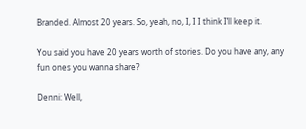Branded. Almost 20 years. So, yeah, no, I, I I think I’ll keep it.

You said you have 20 years worth of stories. Do you have any, any fun ones you wanna share?

Denni: Well,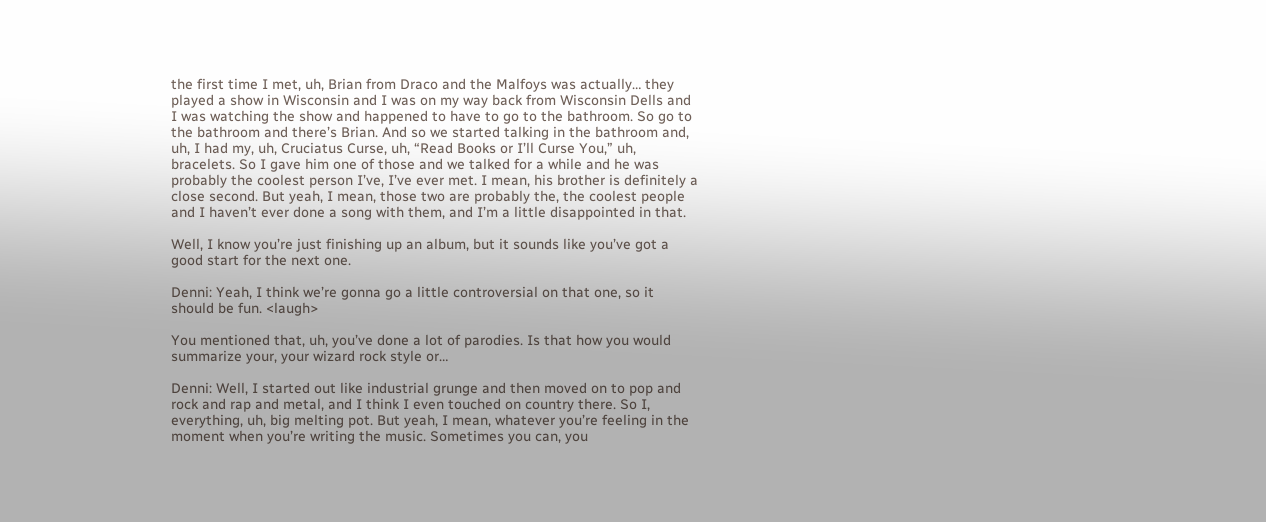the first time I met, uh, Brian from Draco and the Malfoys was actually… they played a show in Wisconsin and I was on my way back from Wisconsin Dells and I was watching the show and happened to have to go to the bathroom. So go to the bathroom and there’s Brian. And so we started talking in the bathroom and, uh, I had my, uh, Cruciatus Curse, uh, “Read Books or I’ll Curse You,” uh, bracelets. So I gave him one of those and we talked for a while and he was probably the coolest person I’ve, I’ve ever met. I mean, his brother is definitely a close second. But yeah, I mean, those two are probably the, the coolest people and I haven’t ever done a song with them, and I’m a little disappointed in that.

Well, I know you’re just finishing up an album, but it sounds like you’ve got a good start for the next one.

Denni: Yeah, I think we’re gonna go a little controversial on that one, so it should be fun. <laugh>

You mentioned that, uh, you’ve done a lot of parodies. Is that how you would summarize your, your wizard rock style or…

Denni: Well, I started out like industrial grunge and then moved on to pop and rock and rap and metal, and I think I even touched on country there. So I, everything, uh, big melting pot. But yeah, I mean, whatever you’re feeling in the moment when you’re writing the music. Sometimes you can, you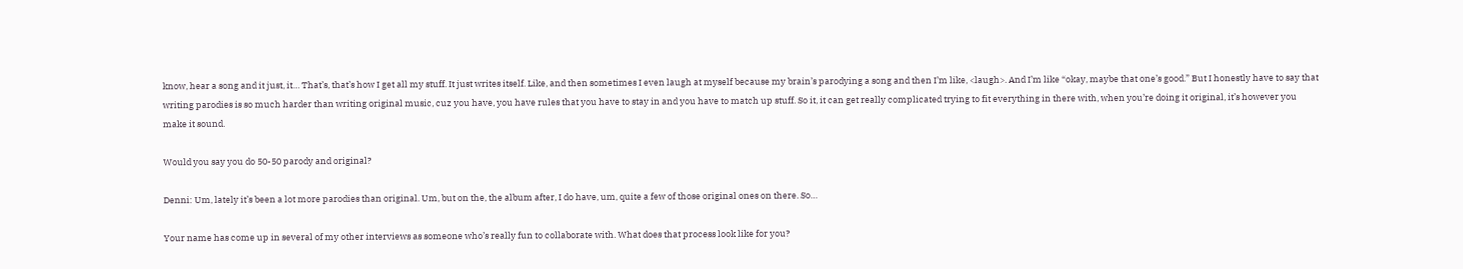know, hear a song and it just, it… That’s, that’s how I get all my stuff. It just writes itself. Like, and then sometimes I even laugh at myself because my brain’s parodying a song and then I’m like, <laugh>. And I’m like “okay, maybe that one’s good.” But I honestly have to say that writing parodies is so much harder than writing original music, cuz you have, you have rules that you have to stay in and you have to match up stuff. So it, it can get really complicated trying to fit everything in there with, when you’re doing it original, it’s however you make it sound.

Would you say you do 50-50 parody and original?

Denni: Um, lately it’s been a lot more parodies than original. Um, but on the, the album after, I do have, um, quite a few of those original ones on there. So…

Your name has come up in several of my other interviews as someone who’s really fun to collaborate with. What does that process look like for you?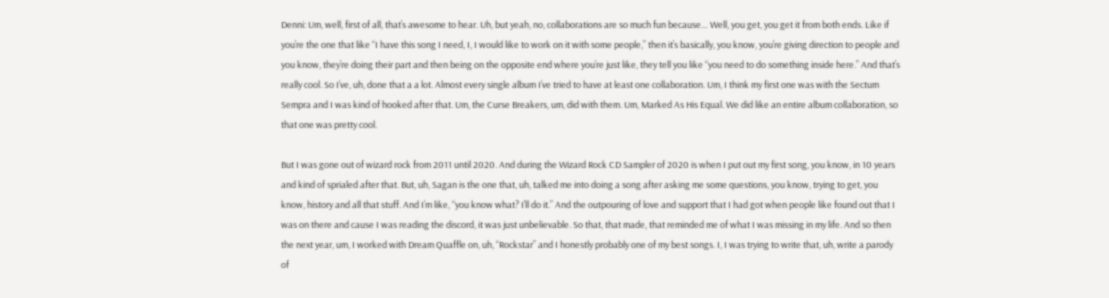Denni: Um, well, first of all, that’s awesome to hear. Uh, but yeah, no, collaborations are so much fun because… Well, you get, you get it from both ends. Like if you’re the one that like “I have this song I need, I, I would like to work on it with some people,” then it’s basically, you know, you’re giving direction to people and you know, they’re doing their part and then being on the opposite end where you’re just like, they tell you like “you need to do something inside here.” And that’s really cool. So I’ve, uh, done that a a lot. Almost every single album I’ve tried to have at least one collaboration. Um, I think my first one was with the Sectum Sempra and I was kind of hooked after that. Um, the Curse Breakers, um, did with them. Um, Marked As His Equal. We did like an entire album collaboration, so that one was pretty cool.

But I was gone out of wizard rock from 2011 until 2020. And during the Wizard Rock CD Sampler of 2020 is when I put out my first song, you know, in 10 years and kind of sprialed after that. But, uh, Sagan is the one that, uh, talked me into doing a song after asking me some questions, you know, trying to get, you know, history and all that stuff. And I’m like, “you know what? I’ll do it.” And the outpouring of love and support that I had got when people like found out that I was on there and cause I was reading the discord, it was just unbelievable. So that, that made, that reminded me of what I was missing in my life. And so then the next year, um, I worked with Dream Quaffle on, uh, “Rockstar” and I honestly probably one of my best songs. I, I was trying to write that, uh, write a parody of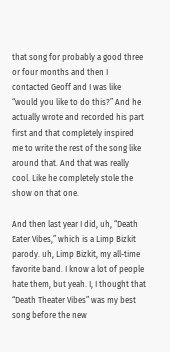that song for probably a good three or four months and then I contacted Geoff and I was like “would you like to do this?” And he actually wrote and recorded his part first and that completely inspired me to write the rest of the song like around that. And that was really cool. Like he completely stole the show on that one.

And then last year I did, uh, “Death Eater Vibes,” which is a Limp Bizkit parody. uh, Limp Bizkit, my all-time favorite band. I know a lot of people hate them, but yeah. I, I thought that “Death Theater Vibes” was my best song before the new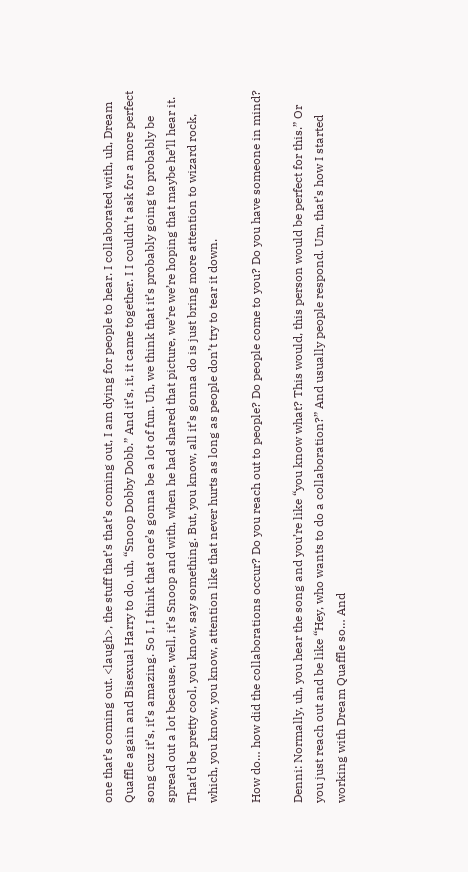one that’s coming out. <laugh>, the stuff that’s that’s coming out, I am dying for people to hear. I collaborated with, uh, Dream Quaffle again and Bisexual Harry to do, uh, “Snoop Dobby Dobb.” And it’s, it, it came together. I I couldn’t ask for a more perfect song cuz it’s, it’s amazing. So I, I think that one’s gonna be a lot of fun. Uh, we think that it’s probably going to probably be spread out a lot because, well, it’s Snoop and with, when he had shared that picture, we’re we’re hoping that maybe he’ll hear it. That’d be pretty cool, you know, say something. But, you know, all it’s gonna do is just bring more attention to wizard rock, which, you know, you know, attention like that never hurts as long as people don’t try to tear it down.

How do… how did the collaborations occur? Do you reach out to people? Do people come to you? Do you have someone in mind?

Denni: Normally, uh, you hear the song and you’re like “you know what? This would, this person would be perfect for this.” Or you just reach out and be like “Hey, who wants to do a collaboration?” And usually people respond. Um, that’s how I started working with Dream Quaffle so… And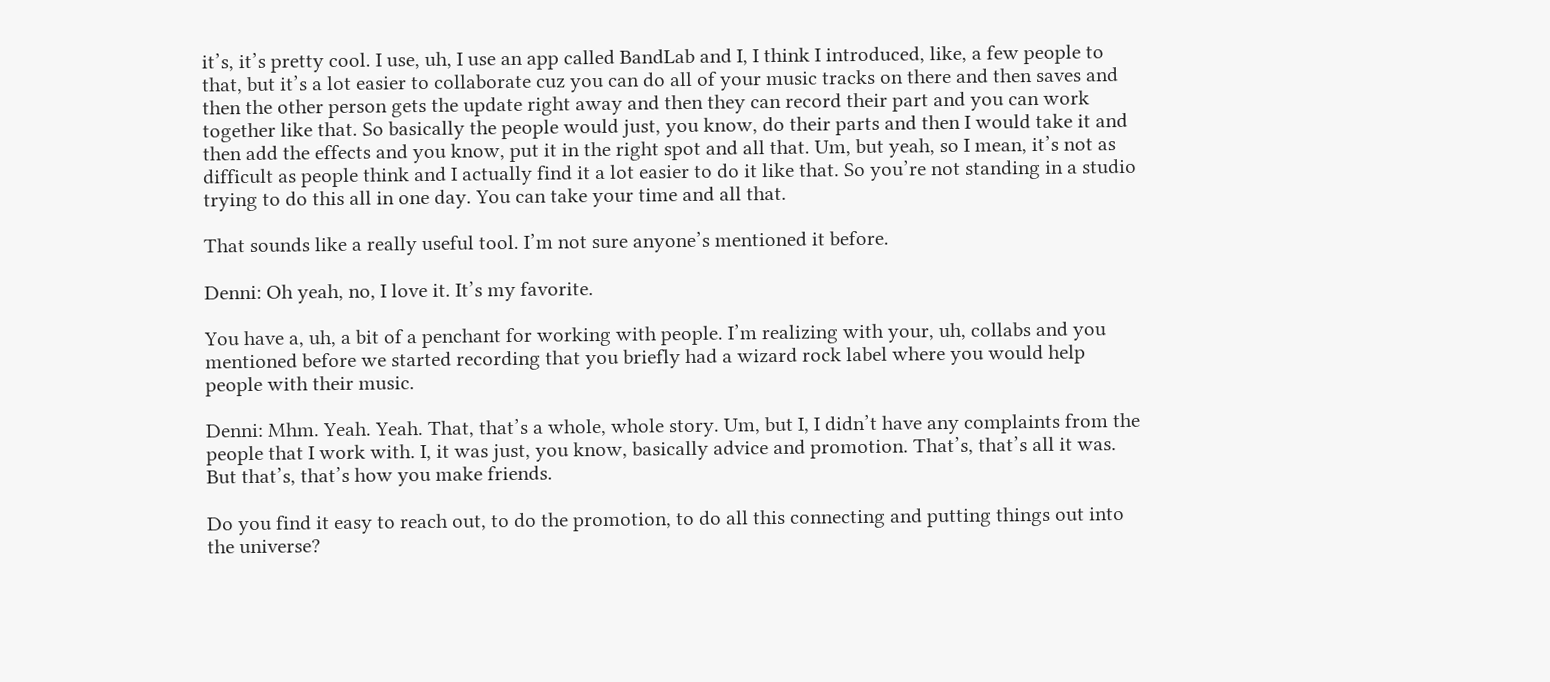it’s, it’s pretty cool. I use, uh, I use an app called BandLab and I, I think I introduced, like, a few people to that, but it’s a lot easier to collaborate cuz you can do all of your music tracks on there and then saves and then the other person gets the update right away and then they can record their part and you can work together like that. So basically the people would just, you know, do their parts and then I would take it and then add the effects and you know, put it in the right spot and all that. Um, but yeah, so I mean, it’s not as difficult as people think and I actually find it a lot easier to do it like that. So you’re not standing in a studio trying to do this all in one day. You can take your time and all that.

That sounds like a really useful tool. I’m not sure anyone’s mentioned it before.

Denni: Oh yeah, no, I love it. It’s my favorite.

You have a, uh, a bit of a penchant for working with people. I’m realizing with your, uh, collabs and you mentioned before we started recording that you briefly had a wizard rock label where you would help people with their music.

Denni: Mhm. Yeah. Yeah. That, that’s a whole, whole story. Um, but I, I didn’t have any complaints from the people that I work with. I, it was just, you know, basically advice and promotion. That’s, that’s all it was. But that’s, that’s how you make friends.

Do you find it easy to reach out, to do the promotion, to do all this connecting and putting things out into the universe?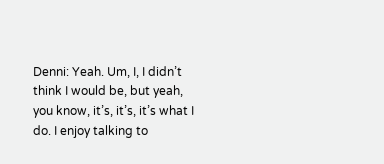Denni: Yeah. Um, I, I didn’t think I would be, but yeah, you know, it’s, it’s, it’s what I do. I enjoy talking to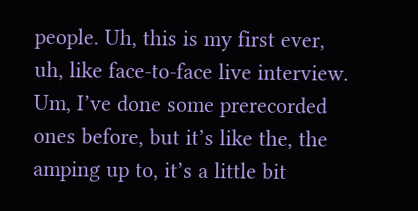people. Uh, this is my first ever, uh, like face-to-face live interview. Um, I’ve done some prerecorded ones before, but it’s like the, the amping up to, it’s a little bit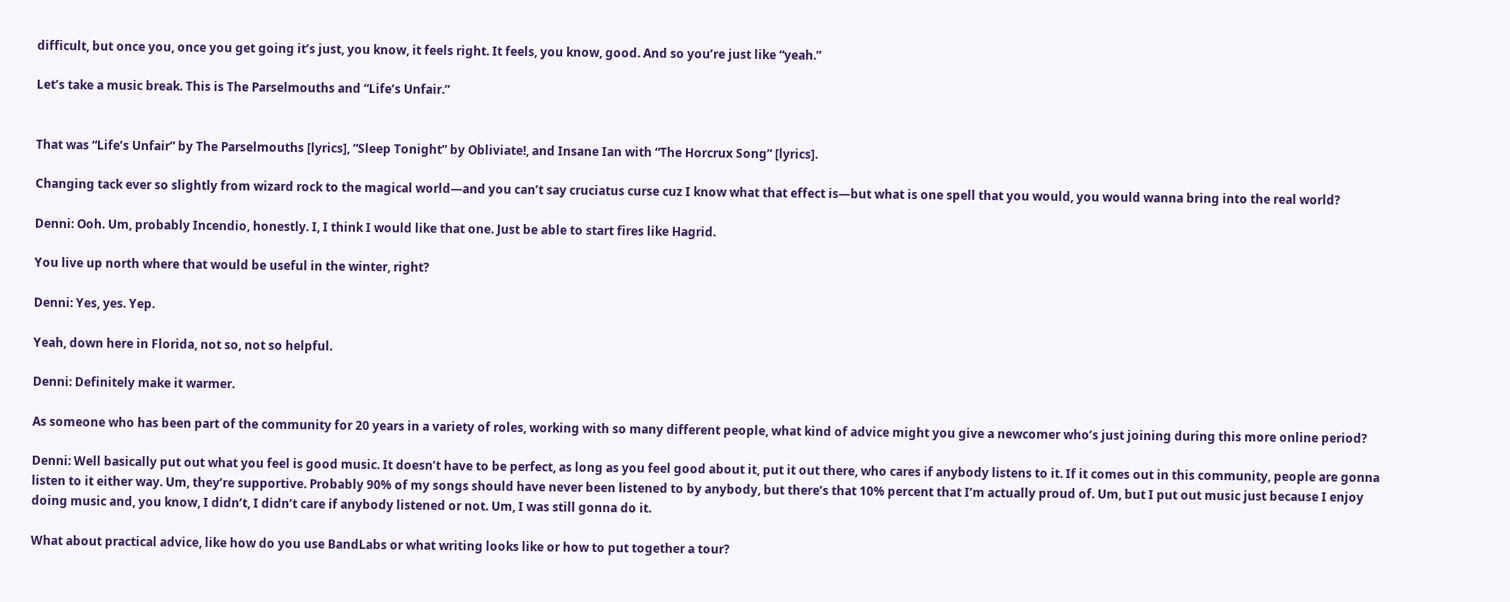difficult, but once you, once you get going it’s just, you know, it feels right. It feels, you know, good. And so you’re just like “yeah.”

Let’s take a music break. This is The Parselmouths and “Life’s Unfair.”


That was “Life’s Unfair” by The Parselmouths [lyrics], “Sleep Tonight” by Obliviate!, and Insane Ian with “The Horcrux Song” [lyrics].

Changing tack ever so slightly from wizard rock to the magical world—and you can’t say cruciatus curse cuz I know what that effect is—but what is one spell that you would, you would wanna bring into the real world?

Denni: Ooh. Um, probably Incendio, honestly. I, I think I would like that one. Just be able to start fires like Hagrid.

You live up north where that would be useful in the winter, right?

Denni: Yes, yes. Yep.

Yeah, down here in Florida, not so, not so helpful.

Denni: Definitely make it warmer.

As someone who has been part of the community for 20 years in a variety of roles, working with so many different people, what kind of advice might you give a newcomer who’s just joining during this more online period?

Denni: Well basically put out what you feel is good music. It doesn’t have to be perfect, as long as you feel good about it, put it out there, who cares if anybody listens to it. If it comes out in this community, people are gonna listen to it either way. Um, they’re supportive. Probably 90% of my songs should have never been listened to by anybody, but there’s that 10% percent that I’m actually proud of. Um, but I put out music just because I enjoy doing music and, you know, I didn’t, I didn’t care if anybody listened or not. Um, I was still gonna do it.

What about practical advice, like how do you use BandLabs or what writing looks like or how to put together a tour?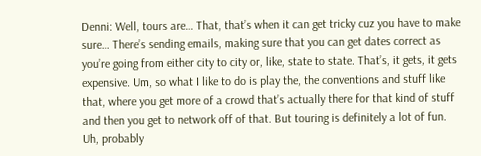Denni: Well, tours are… That, that’s when it can get tricky cuz you have to make sure… There’s sending emails, making sure that you can get dates correct as you’re going from either city to city or, like, state to state. That’s, it gets, it gets expensive. Um, so what I like to do is play the, the conventions and stuff like that, where you get more of a crowd that’s actually there for that kind of stuff and then you get to network off of that. But touring is definitely a lot of fun. Uh, probably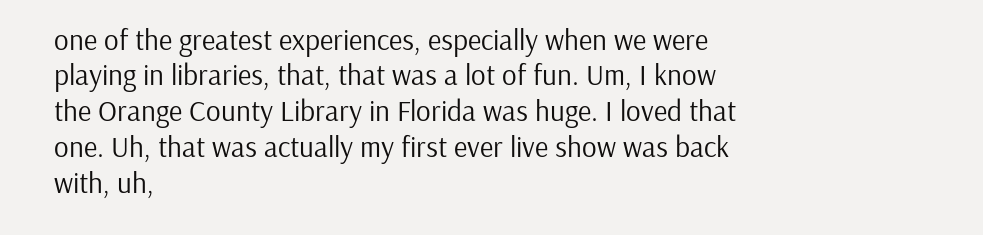one of the greatest experiences, especially when we were playing in libraries, that, that was a lot of fun. Um, I know the Orange County Library in Florida was huge. I loved that one. Uh, that was actually my first ever live show was back with, uh,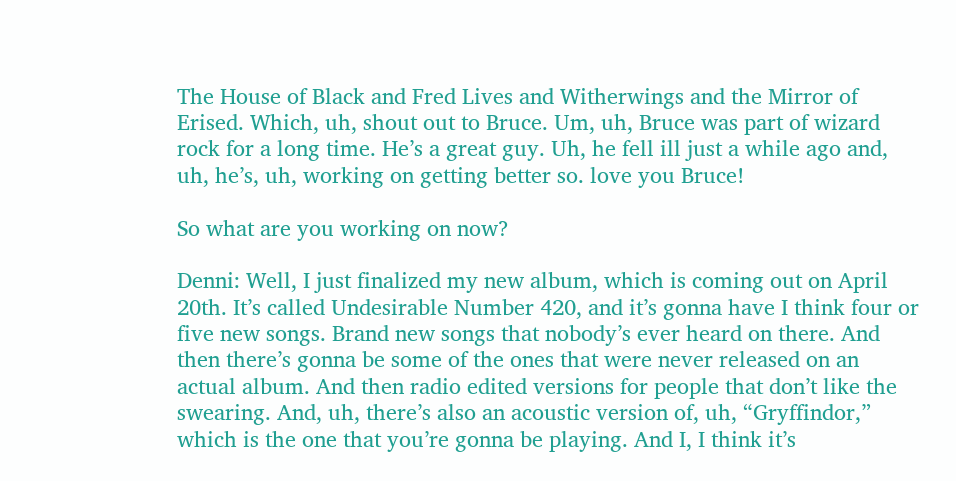The House of Black and Fred Lives and Witherwings and the Mirror of Erised. Which, uh, shout out to Bruce. Um, uh, Bruce was part of wizard rock for a long time. He’s a great guy. Uh, he fell ill just a while ago and, uh, he’s, uh, working on getting better so. love you Bruce!

So what are you working on now?

Denni: Well, I just finalized my new album, which is coming out on April 20th. It’s called Undesirable Number 420, and it’s gonna have I think four or five new songs. Brand new songs that nobody’s ever heard on there. And then there’s gonna be some of the ones that were never released on an actual album. And then radio edited versions for people that don’t like the swearing. And, uh, there’s also an acoustic version of, uh, “Gryffindor,” which is the one that you’re gonna be playing. And I, I think it’s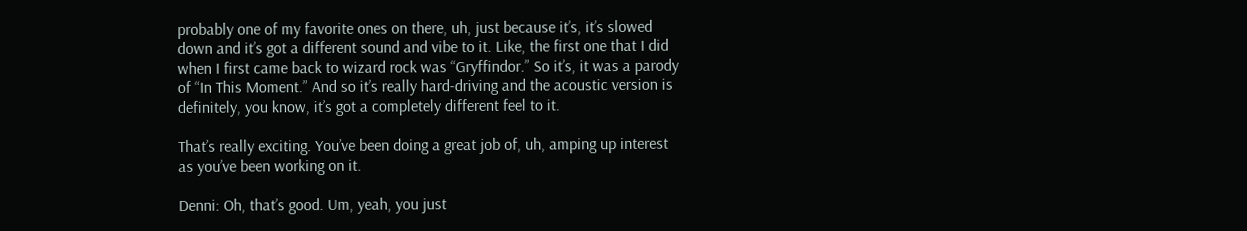probably one of my favorite ones on there, uh, just because it’s, it’s slowed down and it’s got a different sound and vibe to it. Like, the first one that I did when I first came back to wizard rock was “Gryffindor.” So it’s, it was a parody of “In This Moment.” And so it’s really hard-driving and the acoustic version is definitely, you know, it’s got a completely different feel to it.

That’s really exciting. You’ve been doing a great job of, uh, amping up interest as you’ve been working on it.

Denni: Oh, that’s good. Um, yeah, you just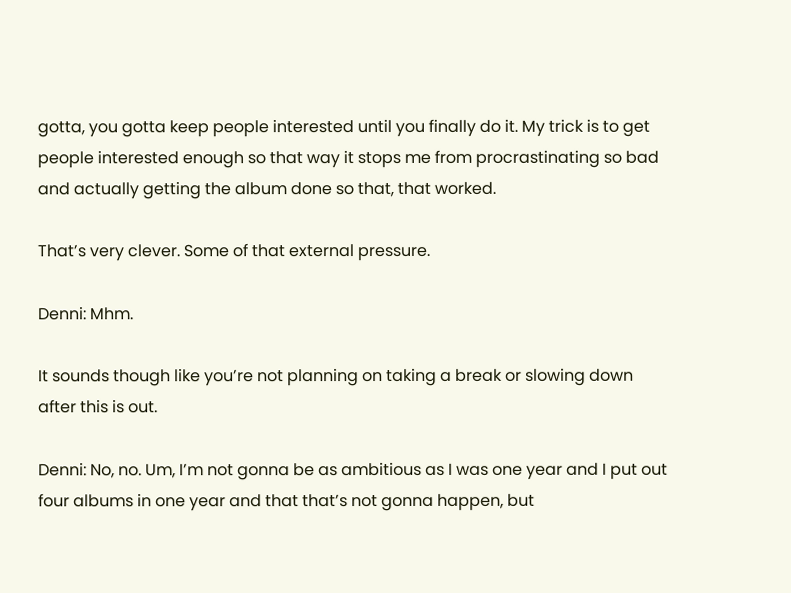gotta, you gotta keep people interested until you finally do it. My trick is to get people interested enough so that way it stops me from procrastinating so bad and actually getting the album done so that, that worked.

That’s very clever. Some of that external pressure.

Denni: Mhm.

It sounds though like you’re not planning on taking a break or slowing down after this is out.

Denni: No, no. Um, I’m not gonna be as ambitious as I was one year and I put out four albums in one year and that that’s not gonna happen, but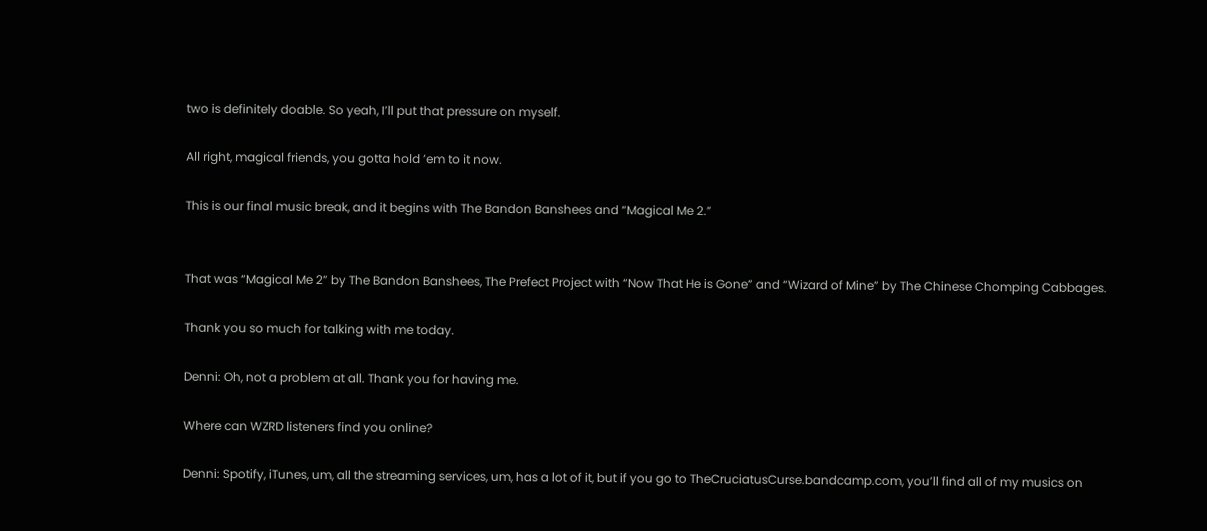two is definitely doable. So yeah, I’ll put that pressure on myself.

All right, magical friends, you gotta hold ’em to it now.

This is our final music break, and it begins with The Bandon Banshees and “Magical Me 2.”


That was “Magical Me 2” by The Bandon Banshees, The Prefect Project with “Now That He is Gone” and “Wizard of Mine” by The Chinese Chomping Cabbages.

Thank you so much for talking with me today.

Denni: Oh, not a problem at all. Thank you for having me.

Where can WZRD listeners find you online?

Denni: Spotify, iTunes, um, all the streaming services, um, has a lot of it, but if you go to TheCruciatusCurse.bandcamp.com, you’ll find all of my musics on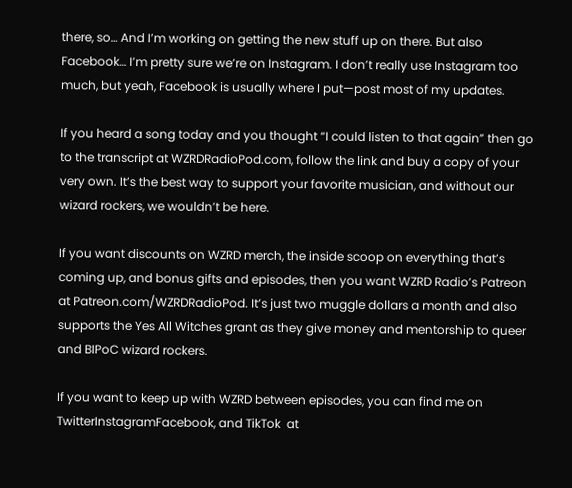there, so… And I’m working on getting the new stuff up on there. But also Facebook… I’m pretty sure we’re on Instagram. I don’t really use Instagram too much, but yeah, Facebook is usually where I put—post most of my updates.

If you heard a song today and you thought “I could listen to that again” then go to the transcript at WZRDRadioPod.com, follow the link and buy a copy of your very own. It’s the best way to support your favorite musician, and without our wizard rockers, we wouldn’t be here.

If you want discounts on WZRD merch, the inside scoop on everything that’s coming up, and bonus gifts and episodes, then you want WZRD Radio’s Patreon at Patreon.com/WZRDRadioPod. It’s just two muggle dollars a month and also supports the Yes All Witches grant as they give money and mentorship to queer and BIPoC wizard rockers.

If you want to keep up with WZRD between episodes, you can find me on TwitterInstagramFacebook, and TikTok  at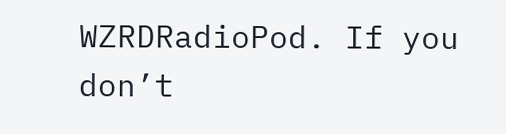WZRDRadioPod. If you don’t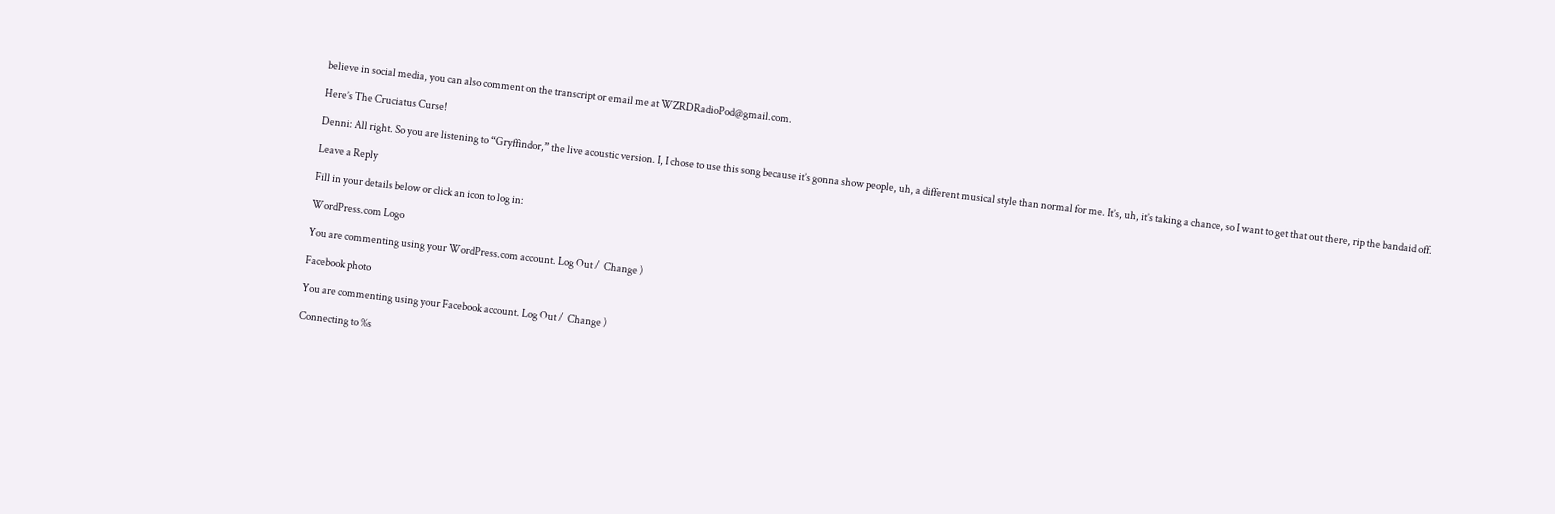believe in social media, you can also comment on the transcript or email me at WZRDRadioPod@gmail.com.

Here’s The Cruciatus Curse!

Denni: All right. So you are listening to “Gryffindor,” the live acoustic version. I, I chose to use this song because it’s gonna show people, uh, a different musical style than normal for me. It’s, uh, it’s taking a chance, so I want to get that out there, rip the bandaid off.

Leave a Reply

Fill in your details below or click an icon to log in:

WordPress.com Logo

You are commenting using your WordPress.com account. Log Out /  Change )

Facebook photo

You are commenting using your Facebook account. Log Out /  Change )

Connecting to %s